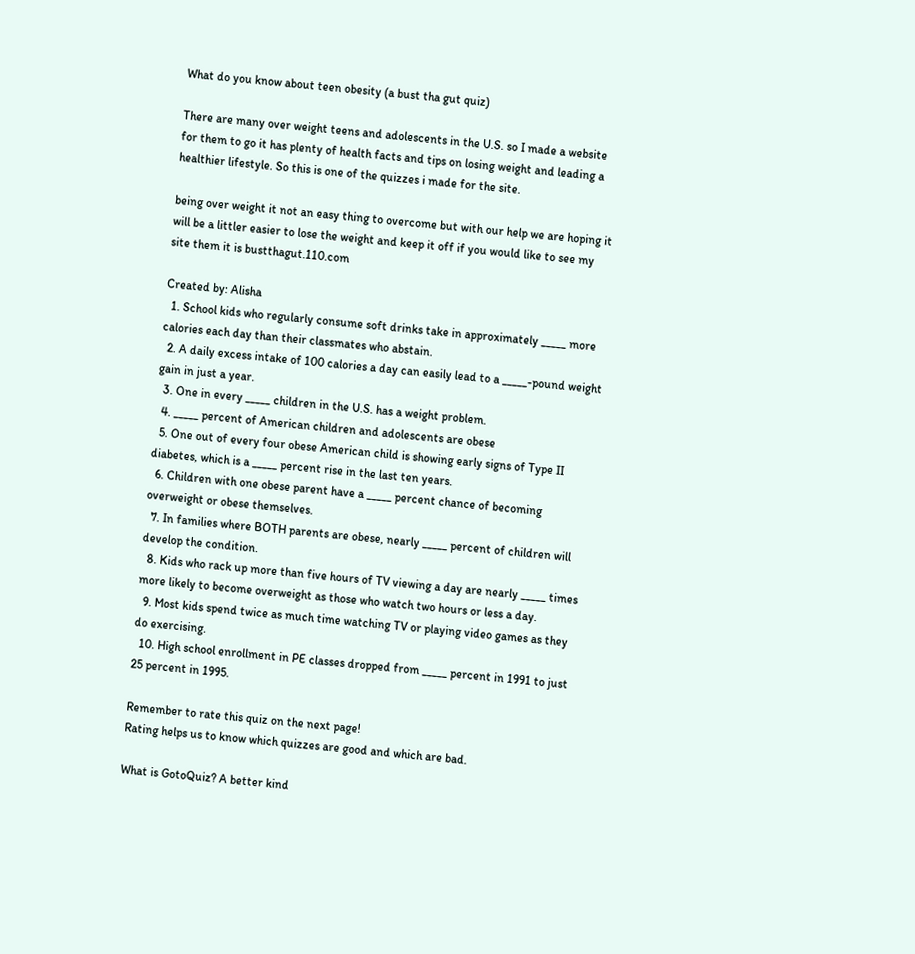What do you know about teen obesity (a bust tha gut quiz)

There are many over weight teens and adolescents in the U.S. so I made a website for them to go it has plenty of health facts and tips on losing weight and leading a healthier lifestyle. So this is one of the quizzes i made for the site.

being over weight it not an easy thing to overcome but with our help we are hoping it will be a littler easier to lose the weight and keep it off if you would like to see my site them it is bustthagut.110.com

Created by: Alisha
  1. School kids who regularly consume soft drinks take in approximately _____ more calories each day than their classmates who abstain.
  2. A daily excess intake of 100 calories a day can easily lead to a _____-pound weight gain in just a year.
  3. One in every _____ children in the U.S. has a weight problem.
  4. _____ percent of American children and adolescents are obese
  5. One out of every four obese American child is showing early signs of Type II diabetes, which is a _____ percent rise in the last ten years.
  6. Children with one obese parent have a _____ percent chance of becoming overweight or obese themselves.
  7. In families where BOTH parents are obese, nearly _____ percent of children will develop the condition.
  8. Kids who rack up more than five hours of TV viewing a day are nearly _____ times more likely to become overweight as those who watch two hours or less a day.
  9. Most kids spend twice as much time watching TV or playing video games as they do exercising.
  10. High school enrollment in PE classes dropped from _____ percent in 1991 to just 25 percent in 1995.

Remember to rate this quiz on the next page!
Rating helps us to know which quizzes are good and which are bad.

What is GotoQuiz? A better kind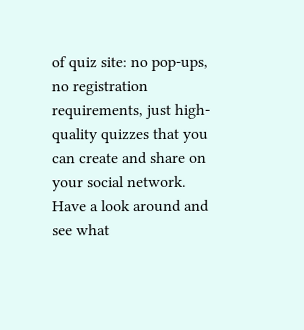of quiz site: no pop-ups, no registration requirements, just high-quality quizzes that you can create and share on your social network. Have a look around and see what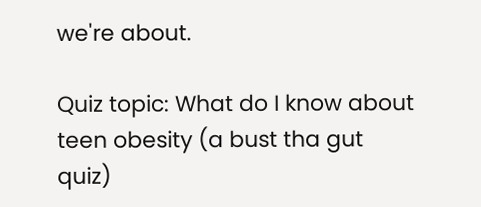we're about.

Quiz topic: What do I know about teen obesity (a bust tha gut quiz)